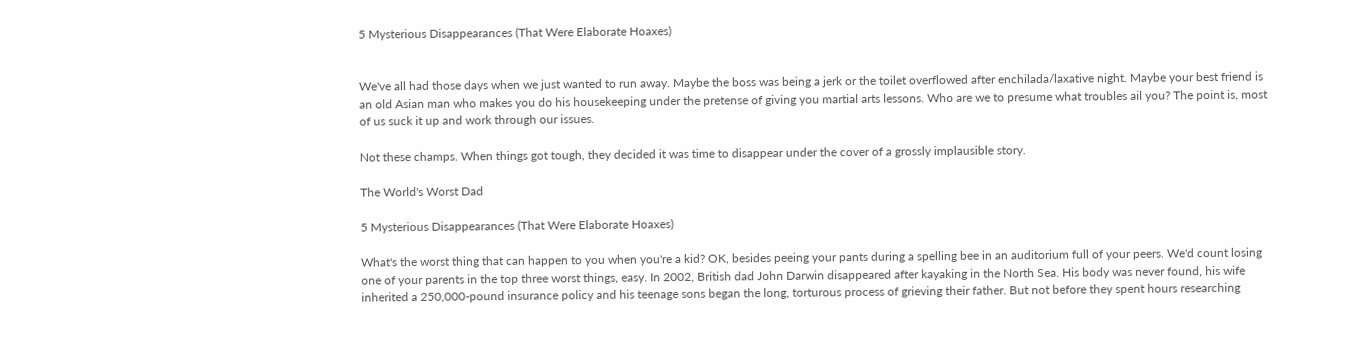5 Mysterious Disappearances (That Were Elaborate Hoaxes)


We've all had those days when we just wanted to run away. Maybe the boss was being a jerk or the toilet overflowed after enchilada/laxative night. Maybe your best friend is an old Asian man who makes you do his housekeeping under the pretense of giving you martial arts lessons. Who are we to presume what troubles ail you? The point is, most of us suck it up and work through our issues.

Not these champs. When things got tough, they decided it was time to disappear under the cover of a grossly implausible story.

The World's Worst Dad

5 Mysterious Disappearances (That Were Elaborate Hoaxes)

What's the worst thing that can happen to you when you're a kid? OK, besides peeing your pants during a spelling bee in an auditorium full of your peers. We'd count losing one of your parents in the top three worst things, easy. In 2002, British dad John Darwin disappeared after kayaking in the North Sea. His body was never found, his wife inherited a 250,000-pound insurance policy and his teenage sons began the long, torturous process of grieving their father. But not before they spent hours researching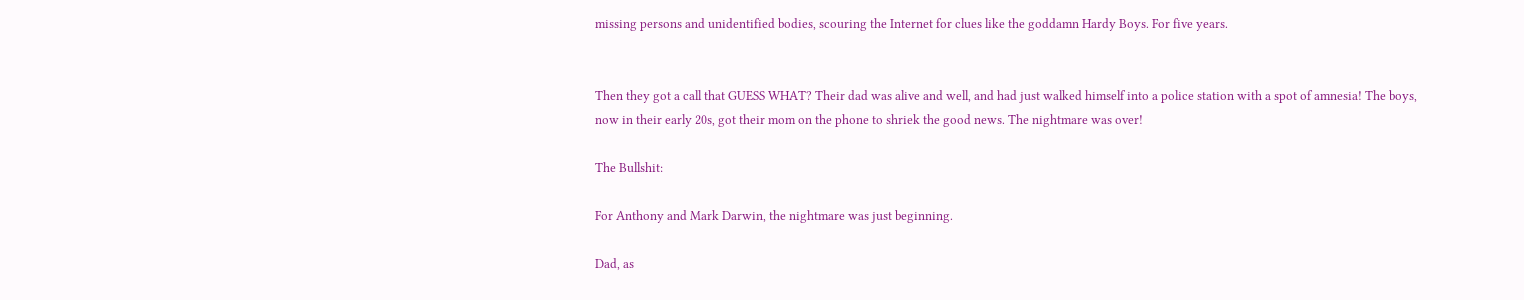missing persons and unidentified bodies, scouring the Internet for clues like the goddamn Hardy Boys. For five years.


Then they got a call that GUESS WHAT? Their dad was alive and well, and had just walked himself into a police station with a spot of amnesia! The boys, now in their early 20s, got their mom on the phone to shriek the good news. The nightmare was over!

The Bullshit:

For Anthony and Mark Darwin, the nightmare was just beginning.

Dad, as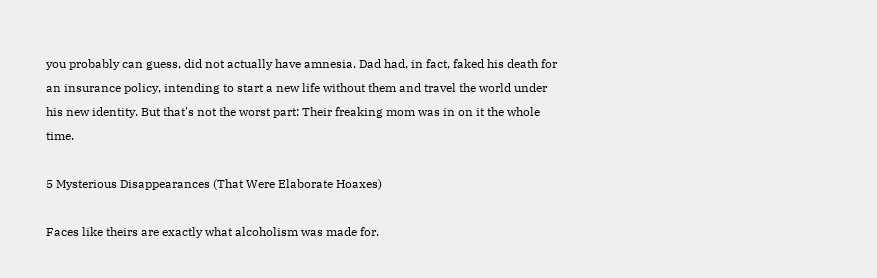you probably can guess, did not actually have amnesia. Dad had, in fact, faked his death for an insurance policy, intending to start a new life without them and travel the world under his new identity. But that's not the worst part: Their freaking mom was in on it the whole time.

5 Mysterious Disappearances (That Were Elaborate Hoaxes)

Faces like theirs are exactly what alcoholism was made for.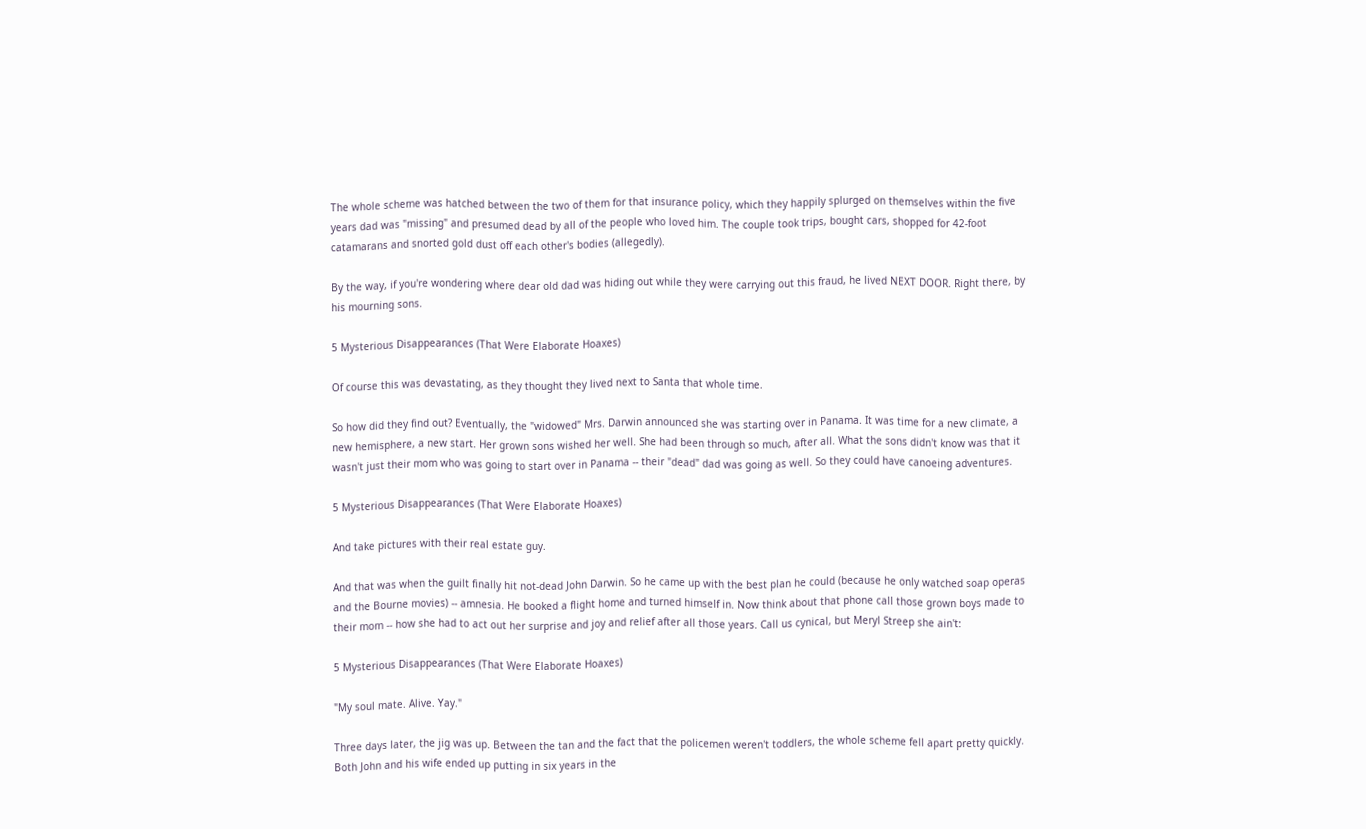The whole scheme was hatched between the two of them for that insurance policy, which they happily splurged on themselves within the five years dad was "missing" and presumed dead by all of the people who loved him. The couple took trips, bought cars, shopped for 42-foot catamarans and snorted gold dust off each other's bodies (allegedly).

By the way, if you're wondering where dear old dad was hiding out while they were carrying out this fraud, he lived NEXT DOOR. Right there, by his mourning sons.

5 Mysterious Disappearances (That Were Elaborate Hoaxes)

Of course this was devastating, as they thought they lived next to Santa that whole time.

So how did they find out? Eventually, the "widowed" Mrs. Darwin announced she was starting over in Panama. It was time for a new climate, a new hemisphere, a new start. Her grown sons wished her well. She had been through so much, after all. What the sons didn't know was that it wasn't just their mom who was going to start over in Panama -- their "dead" dad was going as well. So they could have canoeing adventures.

5 Mysterious Disappearances (That Were Elaborate Hoaxes)

And take pictures with their real estate guy.

And that was when the guilt finally hit not-dead John Darwin. So he came up with the best plan he could (because he only watched soap operas and the Bourne movies) -- amnesia. He booked a flight home and turned himself in. Now think about that phone call those grown boys made to their mom -- how she had to act out her surprise and joy and relief after all those years. Call us cynical, but Meryl Streep she ain't:

5 Mysterious Disappearances (That Were Elaborate Hoaxes)

"My soul mate. Alive. Yay."

Three days later, the jig was up. Between the tan and the fact that the policemen weren't toddlers, the whole scheme fell apart pretty quickly. Both John and his wife ended up putting in six years in the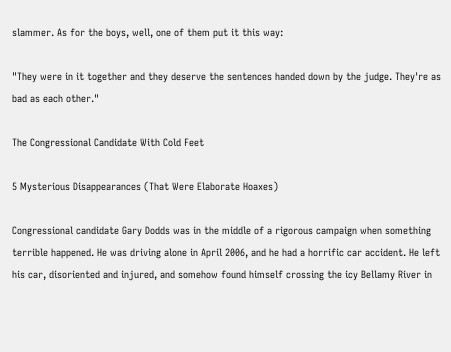slammer. As for the boys, well, one of them put it this way:

"They were in it together and they deserve the sentences handed down by the judge. They're as bad as each other."

The Congressional Candidate With Cold Feet

5 Mysterious Disappearances (That Were Elaborate Hoaxes)

Congressional candidate Gary Dodds was in the middle of a rigorous campaign when something terrible happened. He was driving alone in April 2006, and he had a horrific car accident. He left his car, disoriented and injured, and somehow found himself crossing the icy Bellamy River in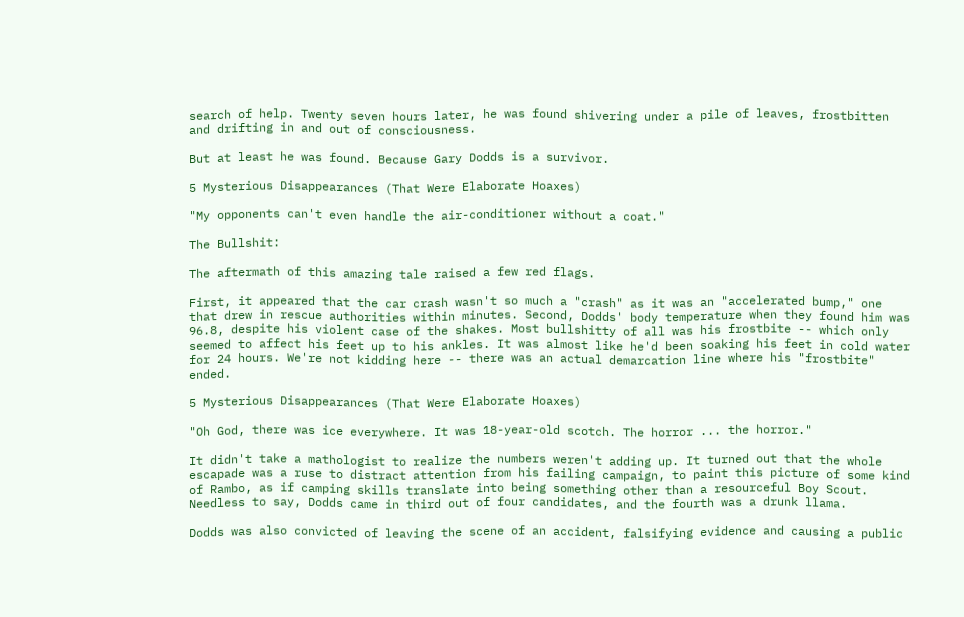search of help. Twenty seven hours later, he was found shivering under a pile of leaves, frostbitten and drifting in and out of consciousness.

But at least he was found. Because Gary Dodds is a survivor.

5 Mysterious Disappearances (That Were Elaborate Hoaxes)

"My opponents can't even handle the air-conditioner without a coat."

The Bullshit:

The aftermath of this amazing tale raised a few red flags.

First, it appeared that the car crash wasn't so much a "crash" as it was an "accelerated bump," one that drew in rescue authorities within minutes. Second, Dodds' body temperature when they found him was 96.8, despite his violent case of the shakes. Most bullshitty of all was his frostbite -- which only seemed to affect his feet up to his ankles. It was almost like he'd been soaking his feet in cold water for 24 hours. We're not kidding here -- there was an actual demarcation line where his "frostbite" ended.

5 Mysterious Disappearances (That Were Elaborate Hoaxes)

"Oh God, there was ice everywhere. It was 18-year-old scotch. The horror ... the horror."

It didn't take a mathologist to realize the numbers weren't adding up. It turned out that the whole escapade was a ruse to distract attention from his failing campaign, to paint this picture of some kind of Rambo, as if camping skills translate into being something other than a resourceful Boy Scout. Needless to say, Dodds came in third out of four candidates, and the fourth was a drunk llama.

Dodds was also convicted of leaving the scene of an accident, falsifying evidence and causing a public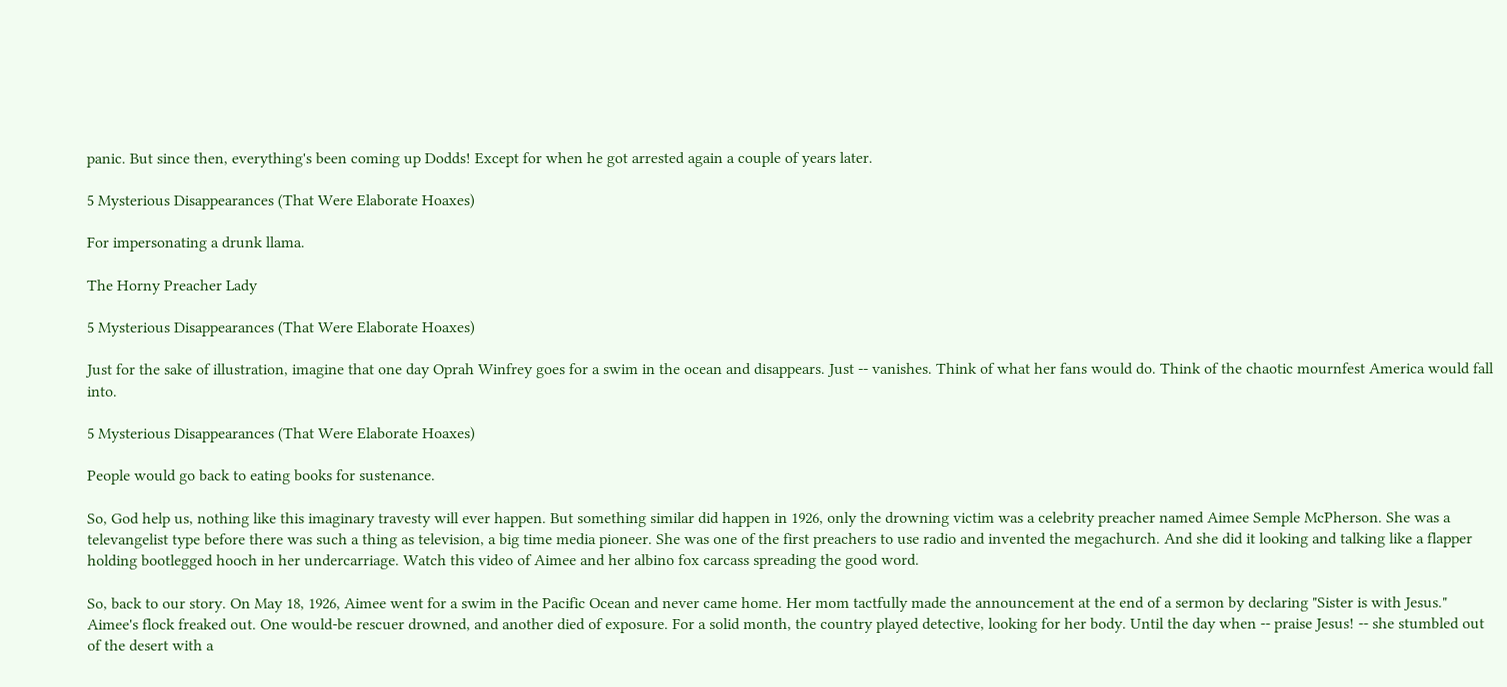panic. But since then, everything's been coming up Dodds! Except for when he got arrested again a couple of years later.

5 Mysterious Disappearances (That Were Elaborate Hoaxes)

For impersonating a drunk llama.

The Horny Preacher Lady

5 Mysterious Disappearances (That Were Elaborate Hoaxes)

Just for the sake of illustration, imagine that one day Oprah Winfrey goes for a swim in the ocean and disappears. Just -- vanishes. Think of what her fans would do. Think of the chaotic mournfest America would fall into.

5 Mysterious Disappearances (That Were Elaborate Hoaxes)

People would go back to eating books for sustenance.

So, God help us, nothing like this imaginary travesty will ever happen. But something similar did happen in 1926, only the drowning victim was a celebrity preacher named Aimee Semple McPherson. She was a televangelist type before there was such a thing as television, a big time media pioneer. She was one of the first preachers to use radio and invented the megachurch. And she did it looking and talking like a flapper holding bootlegged hooch in her undercarriage. Watch this video of Aimee and her albino fox carcass spreading the good word.

So, back to our story. On May 18, 1926, Aimee went for a swim in the Pacific Ocean and never came home. Her mom tactfully made the announcement at the end of a sermon by declaring "Sister is with Jesus." Aimee's flock freaked out. One would-be rescuer drowned, and another died of exposure. For a solid month, the country played detective, looking for her body. Until the day when -- praise Jesus! -- she stumbled out of the desert with a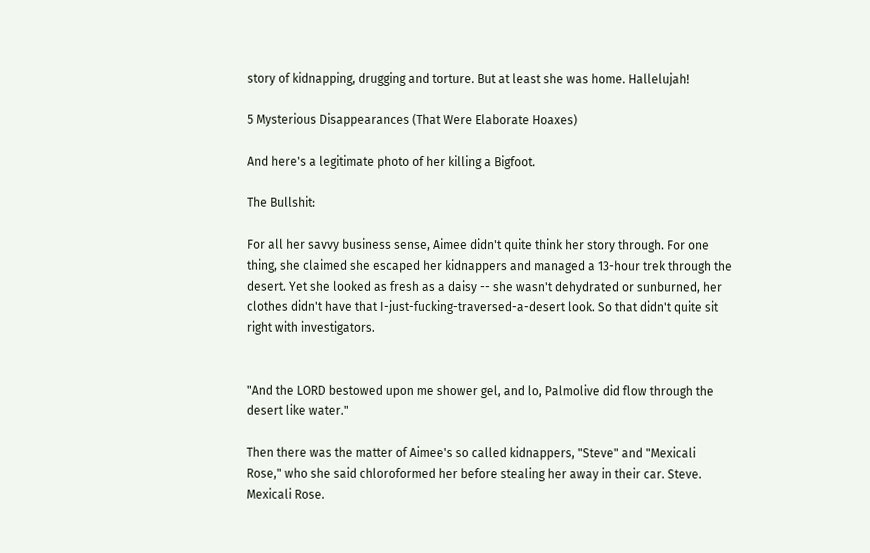story of kidnapping, drugging and torture. But at least she was home. Hallelujah!

5 Mysterious Disappearances (That Were Elaborate Hoaxes)

And here's a legitimate photo of her killing a Bigfoot.

The Bullshit:

For all her savvy business sense, Aimee didn't quite think her story through. For one thing, she claimed she escaped her kidnappers and managed a 13-hour trek through the desert. Yet she looked as fresh as a daisy -- she wasn't dehydrated or sunburned, her clothes didn't have that I-just-fucking-traversed-a-desert look. So that didn't quite sit right with investigators.


"And the LORD bestowed upon me shower gel, and lo, Palmolive did flow through the desert like water."

Then there was the matter of Aimee's so called kidnappers, "Steve" and "Mexicali Rose," who she said chloroformed her before stealing her away in their car. Steve. Mexicali Rose.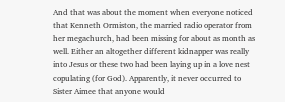And that was about the moment when everyone noticed that Kenneth Ormiston, the married radio operator from her megachurch, had been missing for about as month as well. Either an altogether different kidnapper was really into Jesus or these two had been laying up in a love nest copulating (for God). Apparently, it never occurred to Sister Aimee that anyone would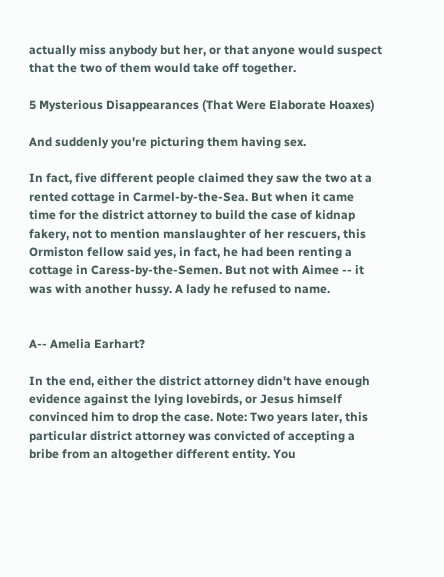actually miss anybody but her, or that anyone would suspect that the two of them would take off together.

5 Mysterious Disappearances (That Were Elaborate Hoaxes)

And suddenly you're picturing them having sex.

In fact, five different people claimed they saw the two at a rented cottage in Carmel-by-the-Sea. But when it came time for the district attorney to build the case of kidnap fakery, not to mention manslaughter of her rescuers, this Ormiston fellow said yes, in fact, he had been renting a cottage in Caress-by-the-Semen. But not with Aimee -- it was with another hussy. A lady he refused to name.


A-- Amelia Earhart?

In the end, either the district attorney didn't have enough evidence against the lying lovebirds, or Jesus himself convinced him to drop the case. Note: Two years later, this particular district attorney was convicted of accepting a bribe from an altogether different entity. You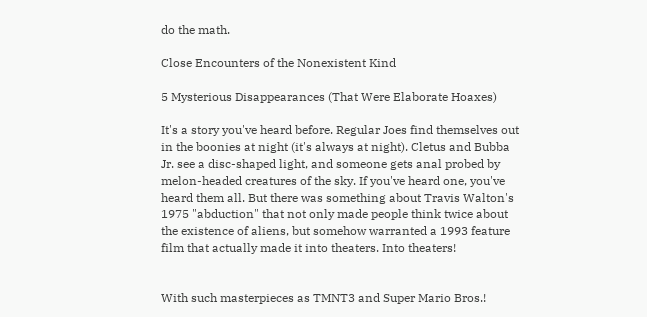do the math.

Close Encounters of the Nonexistent Kind

5 Mysterious Disappearances (That Were Elaborate Hoaxes)

It's a story you've heard before. Regular Joes find themselves out in the boonies at night (it's always at night). Cletus and Bubba Jr. see a disc-shaped light, and someone gets anal probed by melon-headed creatures of the sky. If you've heard one, you've heard them all. But there was something about Travis Walton's 1975 "abduction" that not only made people think twice about the existence of aliens, but somehow warranted a 1993 feature film that actually made it into theaters. Into theaters!


With such masterpieces as TMNT3 and Super Mario Bros.!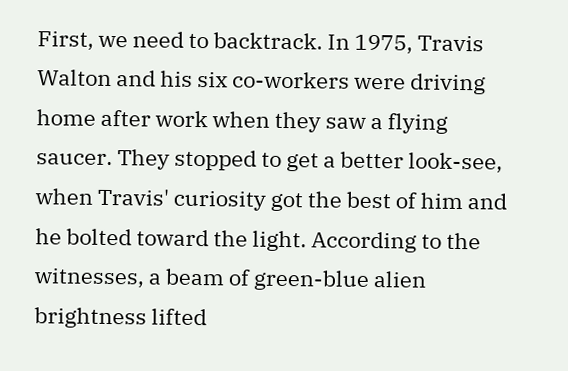First, we need to backtrack. In 1975, Travis Walton and his six co-workers were driving home after work when they saw a flying saucer. They stopped to get a better look-see, when Travis' curiosity got the best of him and he bolted toward the light. According to the witnesses, a beam of green-blue alien brightness lifted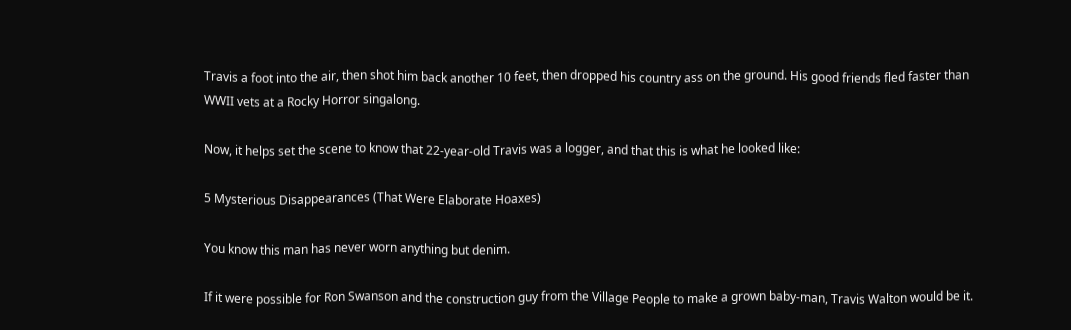Travis a foot into the air, then shot him back another 10 feet, then dropped his country ass on the ground. His good friends fled faster than WWII vets at a Rocky Horror singalong.

Now, it helps set the scene to know that 22-year-old Travis was a logger, and that this is what he looked like:

5 Mysterious Disappearances (That Were Elaborate Hoaxes)

You know this man has never worn anything but denim.

If it were possible for Ron Swanson and the construction guy from the Village People to make a grown baby-man, Travis Walton would be it.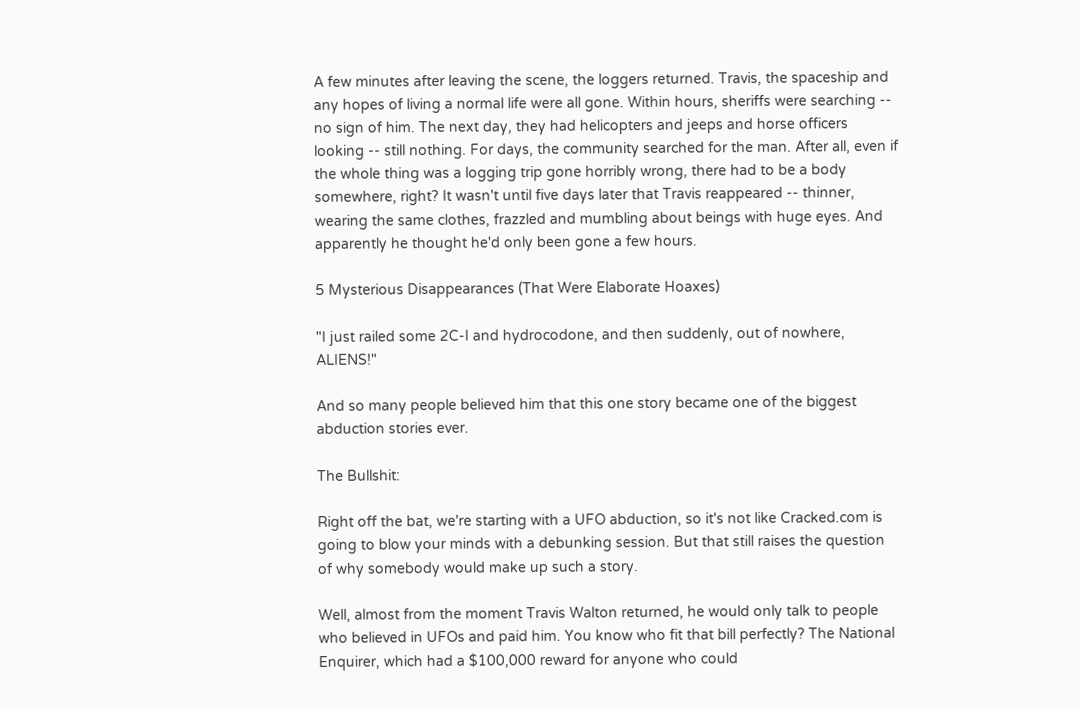A few minutes after leaving the scene, the loggers returned. Travis, the spaceship and any hopes of living a normal life were all gone. Within hours, sheriffs were searching -- no sign of him. The next day, they had helicopters and jeeps and horse officers looking -- still nothing. For days, the community searched for the man. After all, even if the whole thing was a logging trip gone horribly wrong, there had to be a body somewhere, right? It wasn't until five days later that Travis reappeared -- thinner, wearing the same clothes, frazzled and mumbling about beings with huge eyes. And apparently he thought he'd only been gone a few hours.

5 Mysterious Disappearances (That Were Elaborate Hoaxes)

"I just railed some 2C-I and hydrocodone, and then suddenly, out of nowhere, ALIENS!"

And so many people believed him that this one story became one of the biggest abduction stories ever.

The Bullshit:

Right off the bat, we're starting with a UFO abduction, so it's not like Cracked.com is going to blow your minds with a debunking session. But that still raises the question of why somebody would make up such a story.

Well, almost from the moment Travis Walton returned, he would only talk to people who believed in UFOs and paid him. You know who fit that bill perfectly? The National Enquirer, which had a $100,000 reward for anyone who could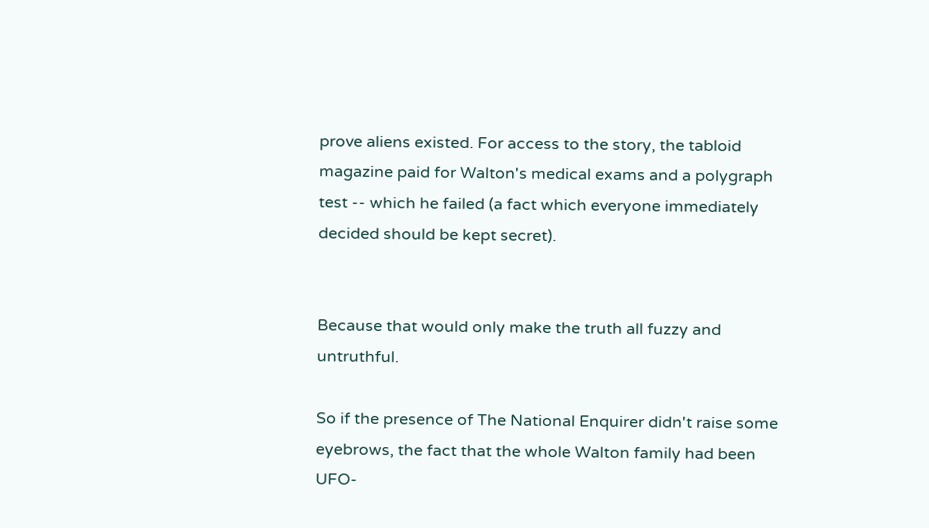prove aliens existed. For access to the story, the tabloid magazine paid for Walton's medical exams and a polygraph test -- which he failed (a fact which everyone immediately decided should be kept secret).


Because that would only make the truth all fuzzy and untruthful.

So if the presence of The National Enquirer didn't raise some eyebrows, the fact that the whole Walton family had been UFO-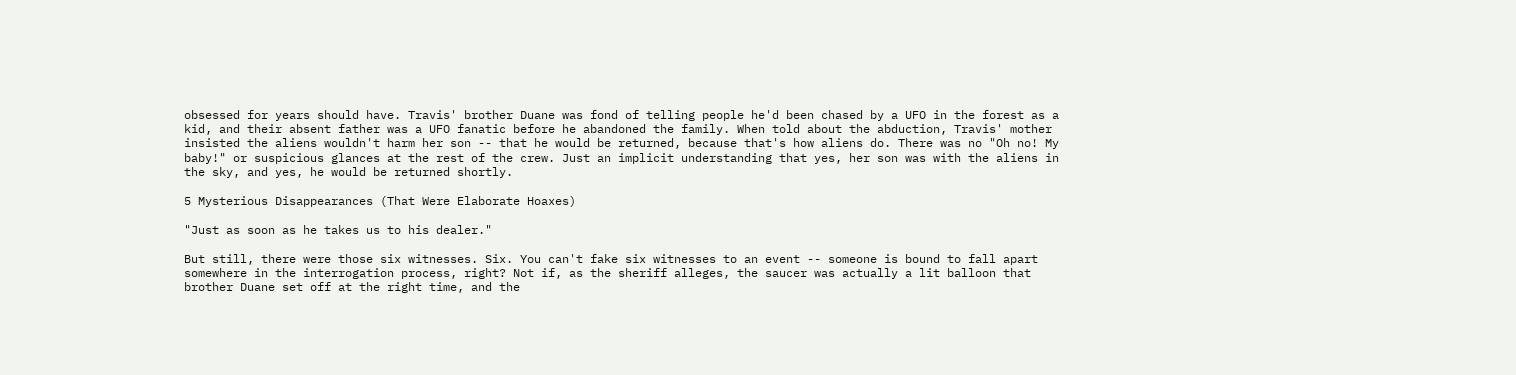obsessed for years should have. Travis' brother Duane was fond of telling people he'd been chased by a UFO in the forest as a kid, and their absent father was a UFO fanatic before he abandoned the family. When told about the abduction, Travis' mother insisted the aliens wouldn't harm her son -- that he would be returned, because that's how aliens do. There was no "Oh no! My baby!" or suspicious glances at the rest of the crew. Just an implicit understanding that yes, her son was with the aliens in the sky, and yes, he would be returned shortly.

5 Mysterious Disappearances (That Were Elaborate Hoaxes)

"Just as soon as he takes us to his dealer."

But still, there were those six witnesses. Six. You can't fake six witnesses to an event -- someone is bound to fall apart somewhere in the interrogation process, right? Not if, as the sheriff alleges, the saucer was actually a lit balloon that brother Duane set off at the right time, and the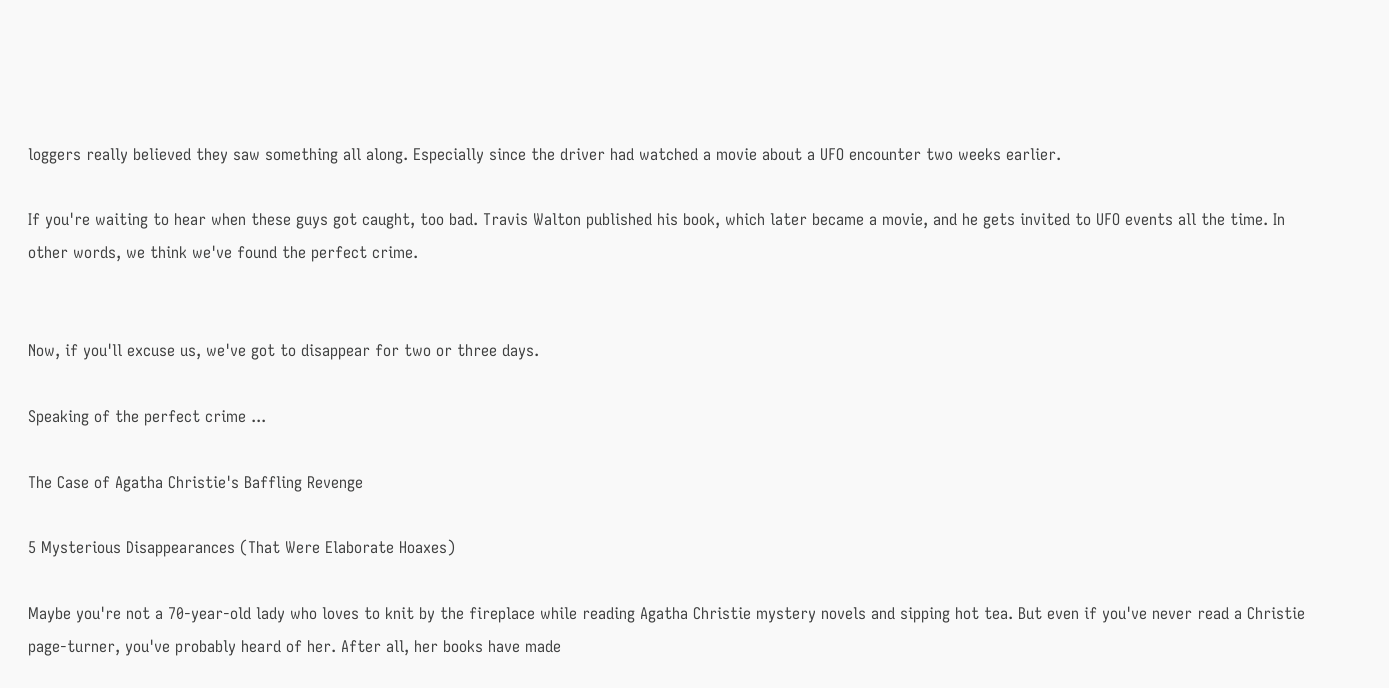loggers really believed they saw something all along. Especially since the driver had watched a movie about a UFO encounter two weeks earlier.

If you're waiting to hear when these guys got caught, too bad. Travis Walton published his book, which later became a movie, and he gets invited to UFO events all the time. In other words, we think we've found the perfect crime.


Now, if you'll excuse us, we've got to disappear for two or three days.

Speaking of the perfect crime ...

The Case of Agatha Christie's Baffling Revenge

5 Mysterious Disappearances (That Were Elaborate Hoaxes)

Maybe you're not a 70-year-old lady who loves to knit by the fireplace while reading Agatha Christie mystery novels and sipping hot tea. But even if you've never read a Christie page-turner, you've probably heard of her. After all, her books have made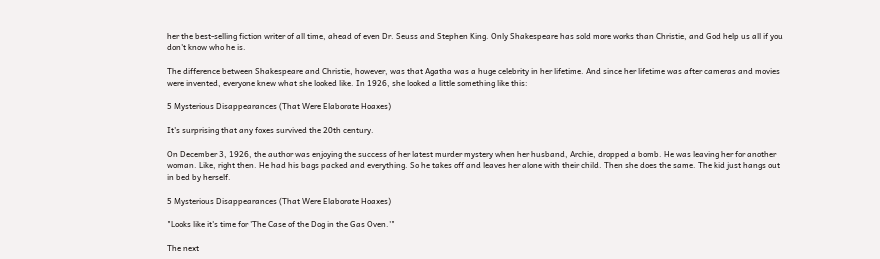her the best-selling fiction writer of all time, ahead of even Dr. Seuss and Stephen King. Only Shakespeare has sold more works than Christie, and God help us all if you don't know who he is.

The difference between Shakespeare and Christie, however, was that Agatha was a huge celebrity in her lifetime. And since her lifetime was after cameras and movies were invented, everyone knew what she looked like. In 1926, she looked a little something like this:

5 Mysterious Disappearances (That Were Elaborate Hoaxes)

It's surprising that any foxes survived the 20th century.

On December 3, 1926, the author was enjoying the success of her latest murder mystery when her husband, Archie, dropped a bomb. He was leaving her for another woman. Like, right then. He had his bags packed and everything. So he takes off and leaves her alone with their child. Then she does the same. The kid just hangs out in bed by herself.

5 Mysterious Disappearances (That Were Elaborate Hoaxes)

"Looks like it's time for 'The Case of the Dog in the Gas Oven.'"

The next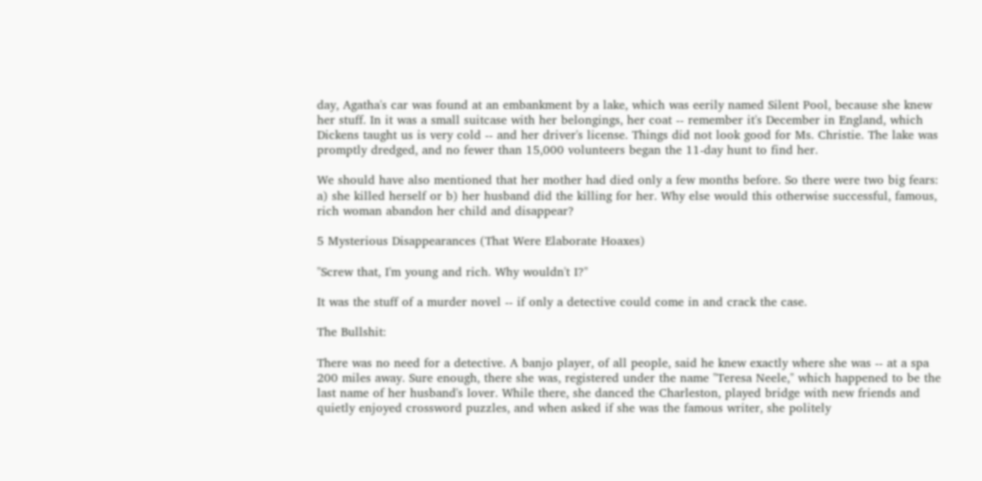day, Agatha's car was found at an embankment by a lake, which was eerily named Silent Pool, because she knew her stuff. In it was a small suitcase with her belongings, her coat -- remember it's December in England, which Dickens taught us is very cold -- and her driver's license. Things did not look good for Ms. Christie. The lake was promptly dredged, and no fewer than 15,000 volunteers began the 11-day hunt to find her.

We should have also mentioned that her mother had died only a few months before. So there were two big fears: a) she killed herself or b) her husband did the killing for her. Why else would this otherwise successful, famous, rich woman abandon her child and disappear?

5 Mysterious Disappearances (That Were Elaborate Hoaxes)

"Screw that, I'm young and rich. Why wouldn't I?"

It was the stuff of a murder novel -- if only a detective could come in and crack the case.

The Bullshit:

There was no need for a detective. A banjo player, of all people, said he knew exactly where she was -- at a spa 200 miles away. Sure enough, there she was, registered under the name "Teresa Neele," which happened to be the last name of her husband's lover. While there, she danced the Charleston, played bridge with new friends and quietly enjoyed crossword puzzles, and when asked if she was the famous writer, she politely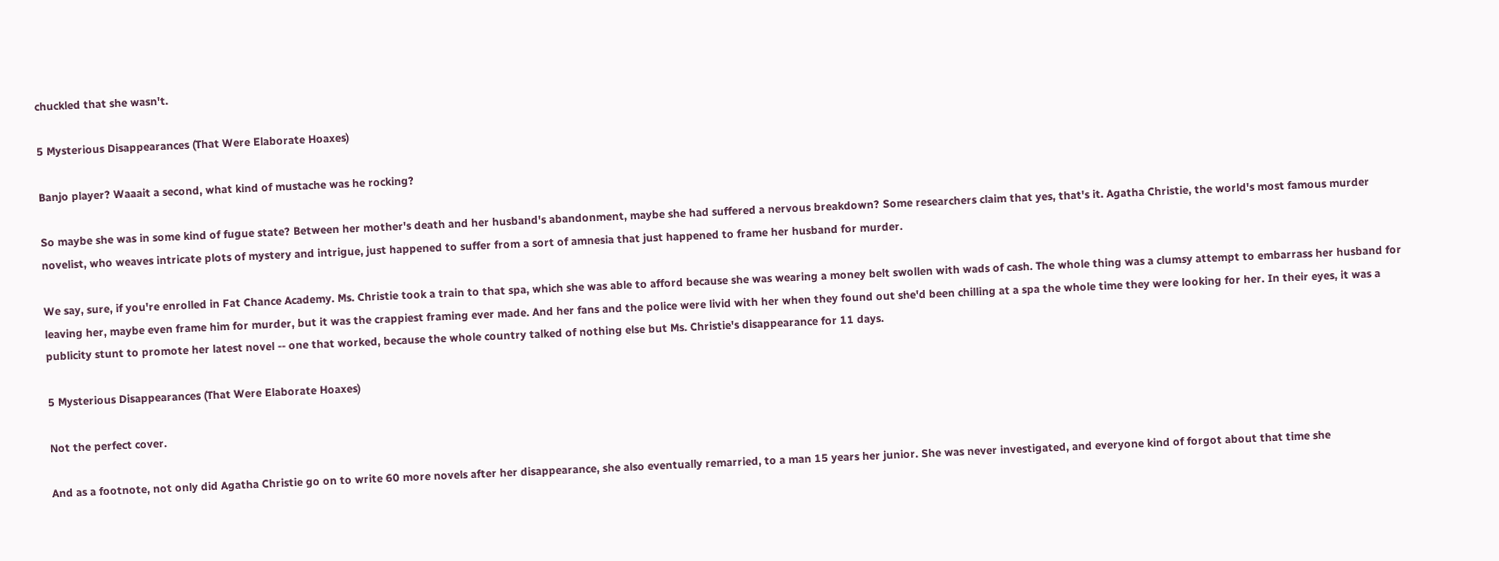chuckled that she wasn't.

5 Mysterious Disappearances (That Were Elaborate Hoaxes)

Banjo player? Waaait a second, what kind of mustache was he rocking?

So maybe she was in some kind of fugue state? Between her mother's death and her husband's abandonment, maybe she had suffered a nervous breakdown? Some researchers claim that yes, that's it. Agatha Christie, the world's most famous murder novelist, who weaves intricate plots of mystery and intrigue, just happened to suffer from a sort of amnesia that just happened to frame her husband for murder.

We say, sure, if you're enrolled in Fat Chance Academy. Ms. Christie took a train to that spa, which she was able to afford because she was wearing a money belt swollen with wads of cash. The whole thing was a clumsy attempt to embarrass her husband for leaving her, maybe even frame him for murder, but it was the crappiest framing ever made. And her fans and the police were livid with her when they found out she'd been chilling at a spa the whole time they were looking for her. In their eyes, it was a publicity stunt to promote her latest novel -- one that worked, because the whole country talked of nothing else but Ms. Christie's disappearance for 11 days.

5 Mysterious Disappearances (That Were Elaborate Hoaxes)

Not the perfect cover.

And as a footnote, not only did Agatha Christie go on to write 60 more novels after her disappearance, she also eventually remarried, to a man 15 years her junior. She was never investigated, and everyone kind of forgot about that time she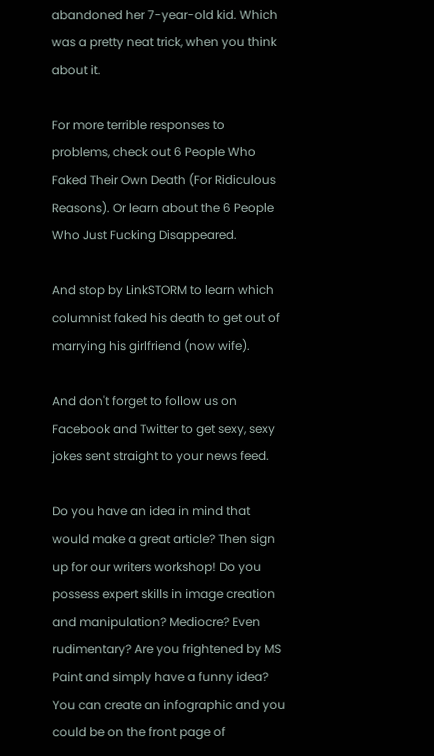abandoned her 7-year-old kid. Which was a pretty neat trick, when you think about it.

For more terrible responses to problems, check out 6 People Who Faked Their Own Death (For Ridiculous Reasons). Or learn about the 6 People Who Just Fucking Disappeared.

And stop by LinkSTORM to learn which columnist faked his death to get out of marrying his girlfriend (now wife).

And don't forget to follow us on Facebook and Twitter to get sexy, sexy jokes sent straight to your news feed.

Do you have an idea in mind that would make a great article? Then sign up for our writers workshop! Do you possess expert skills in image creation and manipulation? Mediocre? Even rudimentary? Are you frightened by MS Paint and simply have a funny idea? You can create an infographic and you could be on the front page of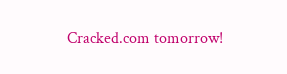Cracked.com tomorrow!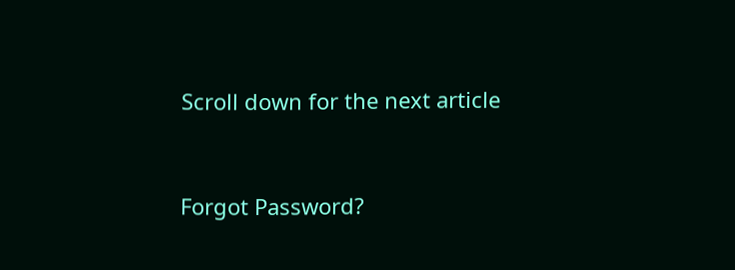Scroll down for the next article


Forgot Password?